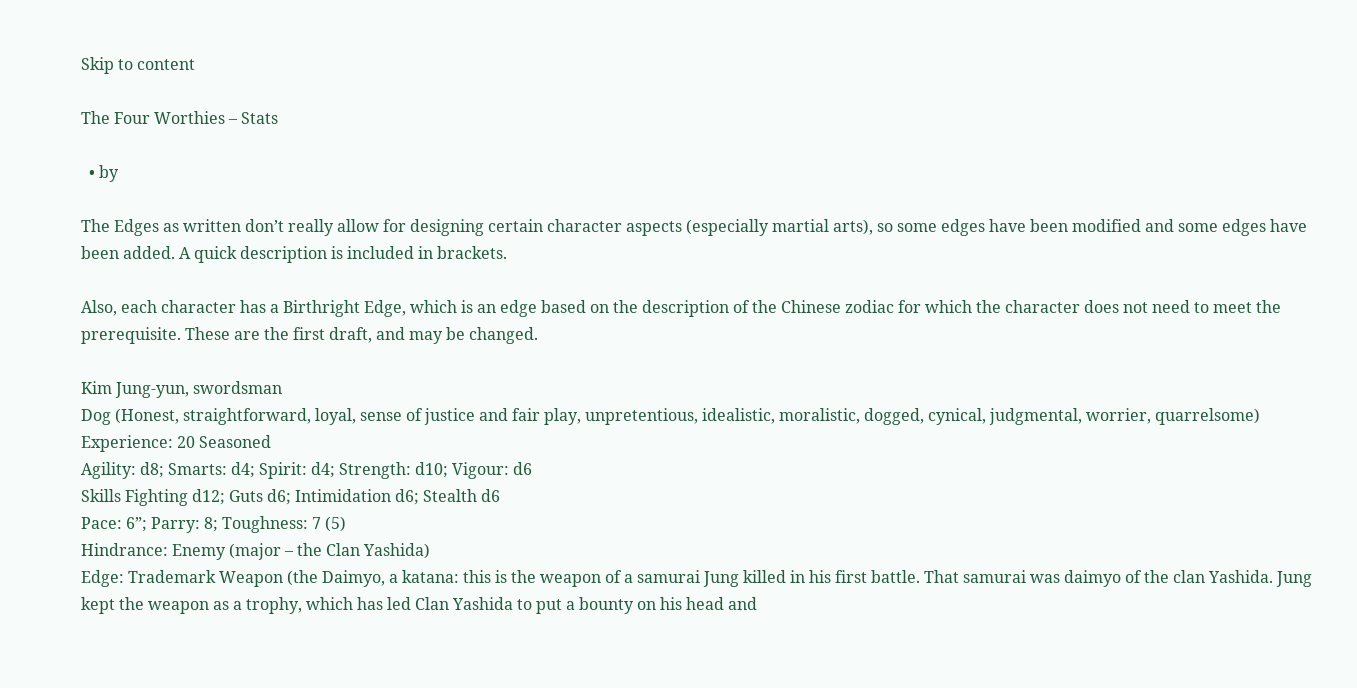Skip to content

The Four Worthies – Stats

  • by

The Edges as written don’t really allow for designing certain character aspects (especially martial arts), so some edges have been modified and some edges have been added. A quick description is included in brackets.

Also, each character has a Birthright Edge, which is an edge based on the description of the Chinese zodiac for which the character does not need to meet the prerequisite. These are the first draft, and may be changed.

Kim Jung-yun, swordsman
Dog (Honest, straightforward, loyal, sense of justice and fair play, unpretentious, idealistic, moralistic, dogged, cynical, judgmental, worrier, quarrelsome)
Experience: 20 Seasoned
Agility: d8; Smarts: d4; Spirit: d4; Strength: d10; Vigour: d6
Skills Fighting d12; Guts d6; Intimidation d6; Stealth d6
Pace: 6”; Parry: 8; Toughness: 7 (5)
Hindrance: Enemy (major – the Clan Yashida)
Edge: Trademark Weapon (the Daimyo, a katana: this is the weapon of a samurai Jung killed in his first battle. That samurai was daimyo of the clan Yashida. Jung kept the weapon as a trophy, which has led Clan Yashida to put a bounty on his head and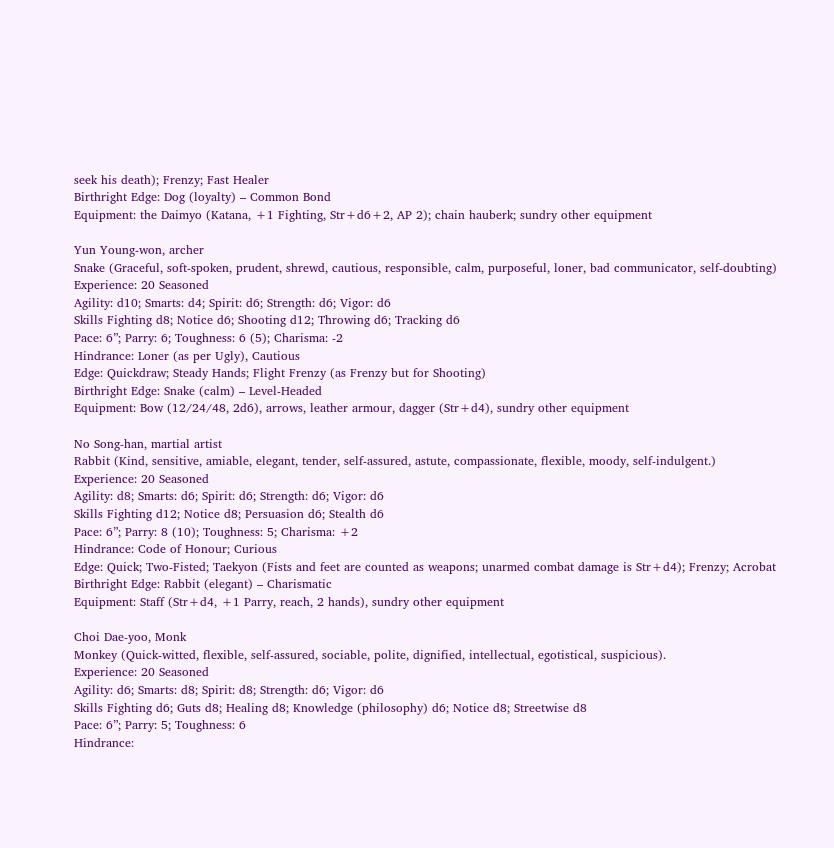seek his death); Frenzy; Fast Healer
Birthright Edge: Dog (loyalty) – Common Bond
Equipment: the Daimyo (Katana, +1 Fighting, Str+d6+2, AP 2); chain hauberk; sundry other equipment

Yun Young-won, archer
Snake (Graceful, soft-spoken, prudent, shrewd, cautious, responsible, calm, purposeful, loner, bad communicator, self-doubting)
Experience: 20 Seasoned
Agility: d10; Smarts: d4; Spirit: d6; Strength: d6; Vigor: d6
Skills Fighting d8; Notice d6; Shooting d12; Throwing d6; Tracking d6
Pace: 6”; Parry: 6; Toughness: 6 (5); Charisma: -2
Hindrance: Loner (as per Ugly), Cautious
Edge: Quickdraw; Steady Hands; Flight Frenzy (as Frenzy but for Shooting)
Birthright Edge: Snake (calm) – Level-Headed
Equipment: Bow (12/24/48, 2d6), arrows, leather armour, dagger (Str+d4), sundry other equipment

No Song-han, martial artist
Rabbit (Kind, sensitive, amiable, elegant, tender, self-assured, astute, compassionate, flexible, moody, self-indulgent.)
Experience: 20 Seasoned
Agility: d8; Smarts: d6; Spirit: d6; Strength: d6; Vigor: d6
Skills Fighting d12; Notice d8; Persuasion d6; Stealth d6
Pace: 6”; Parry: 8 (10); Toughness: 5; Charisma: +2
Hindrance: Code of Honour; Curious
Edge: Quick; Two-Fisted; Taekyon (Fists and feet are counted as weapons; unarmed combat damage is Str+d4); Frenzy; Acrobat
Birthright Edge: Rabbit (elegant) – Charismatic
Equipment: Staff (Str+d4, +1 Parry, reach, 2 hands), sundry other equipment

Choi Dae-yoo, Monk
Monkey (Quick-witted, flexible, self-assured, sociable, polite, dignified, intellectual, egotistical, suspicious).
Experience: 20 Seasoned
Agility: d6; Smarts: d8; Spirit: d8; Strength: d6; Vigor: d6
Skills Fighting d6; Guts d8; Healing d8; Knowledge (philosophy) d6; Notice d8; Streetwise d8
Pace: 6”; Parry: 5; Toughness: 6
Hindrance: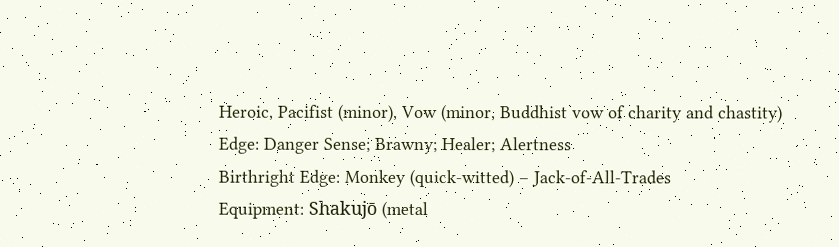Heroic, Pacifist (minor), Vow (minor, Buddhist vow of charity and chastity)
Edge: Danger Sense; Brawny; Healer; Alertness
Birthright Edge: Monkey (quick-witted) – Jack-of-All-Trades
Equipment: Shakujō (metal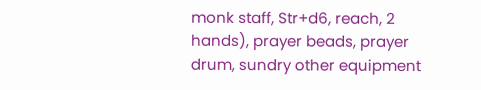monk staff, Str+d6, reach, 2 hands), prayer beads, prayer drum, sundry other equipment